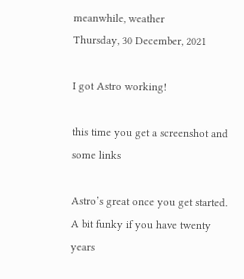meanwhile, weather
Thursday, 30 December, 2021

I got Astro working!

this time you get a screenshot and some links

Astro’s great once you get started. A bit funky if you have twenty years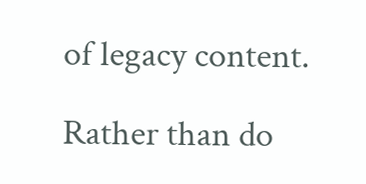of legacy content.

Rather than do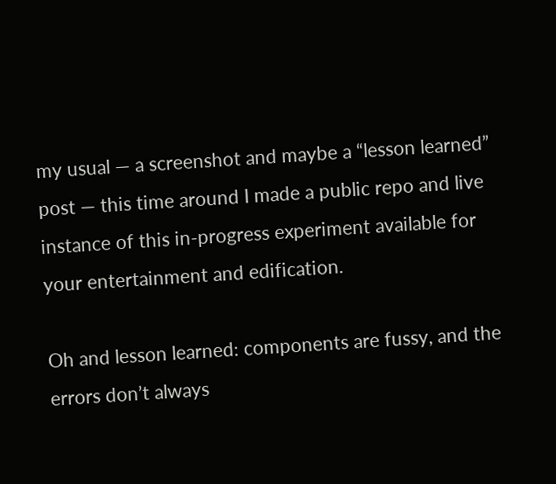my usual — a screenshot and maybe a “lesson learned” post — this time around I made a public repo and live instance of this in-progress experiment available for your entertainment and edification.

Oh and lesson learned: components are fussy, and the errors don’t always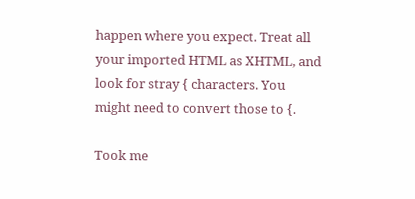happen where you expect. Treat all your imported HTML as XHTML, and look for stray { characters. You might need to convert those to {.

Took me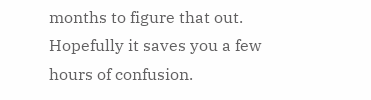months to figure that out. Hopefully it saves you a few hours of confusion.